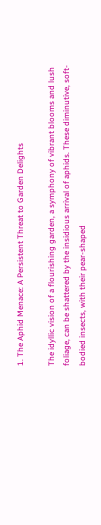1. The Aphid Menace: A Persistent Threat to Garden Delights

The idyllic vision of a flourishing garden, a symphony of vibrant blooms and lush foliage, can be shattered by the insidious arrival of aphids. These diminutive, soft-bodied insects, with their pear-shaped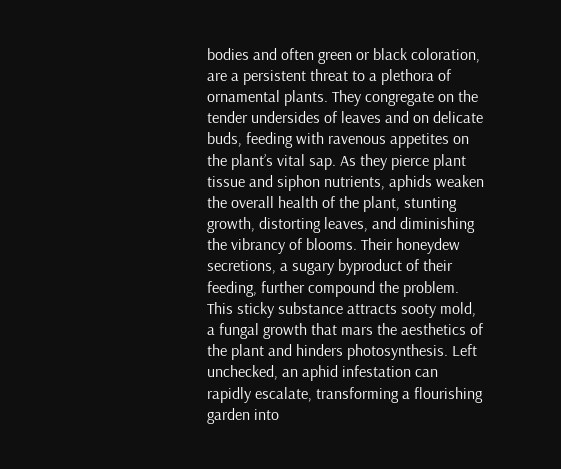bodies and often green or black coloration, are a persistent threat to a plethora of ornamental plants. They congregate on the tender undersides of leaves and on delicate buds, feeding with ravenous appetites on the plant’s vital sap. As they pierce plant tissue and siphon nutrients, aphids weaken the overall health of the plant, stunting growth, distorting leaves, and diminishing the vibrancy of blooms. Their honeydew secretions, a sugary byproduct of their feeding, further compound the problem. This sticky substance attracts sooty mold, a fungal growth that mars the aesthetics of the plant and hinders photosynthesis. Left unchecked, an aphid infestation can rapidly escalate, transforming a flourishing garden into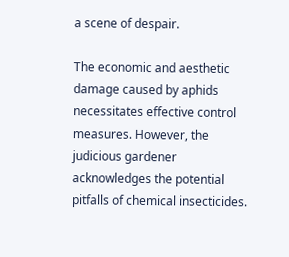a scene of despair.

The economic and aesthetic damage caused by aphids necessitates effective control measures. However, the judicious gardener acknowledges the potential pitfalls of chemical insecticides.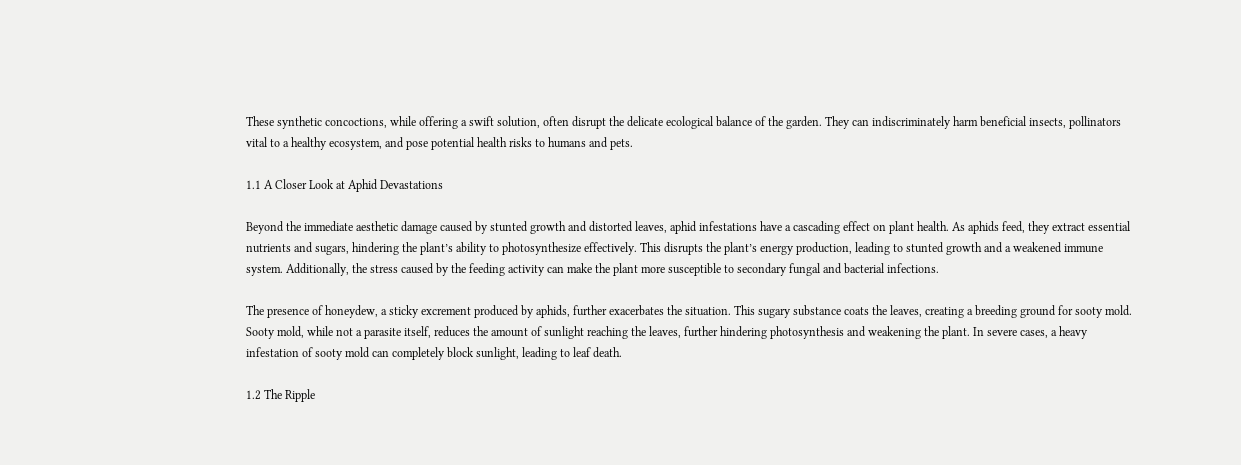These synthetic concoctions, while offering a swift solution, often disrupt the delicate ecological balance of the garden. They can indiscriminately harm beneficial insects, pollinators vital to a healthy ecosystem, and pose potential health risks to humans and pets.

1.1 A Closer Look at Aphid Devastations

Beyond the immediate aesthetic damage caused by stunted growth and distorted leaves, aphid infestations have a cascading effect on plant health. As aphids feed, they extract essential nutrients and sugars, hindering the plant’s ability to photosynthesize effectively. This disrupts the plant’s energy production, leading to stunted growth and a weakened immune system. Additionally, the stress caused by the feeding activity can make the plant more susceptible to secondary fungal and bacterial infections.

The presence of honeydew, a sticky excrement produced by aphids, further exacerbates the situation. This sugary substance coats the leaves, creating a breeding ground for sooty mold. Sooty mold, while not a parasite itself, reduces the amount of sunlight reaching the leaves, further hindering photosynthesis and weakening the plant. In severe cases, a heavy infestation of sooty mold can completely block sunlight, leading to leaf death.

1.2 The Ripple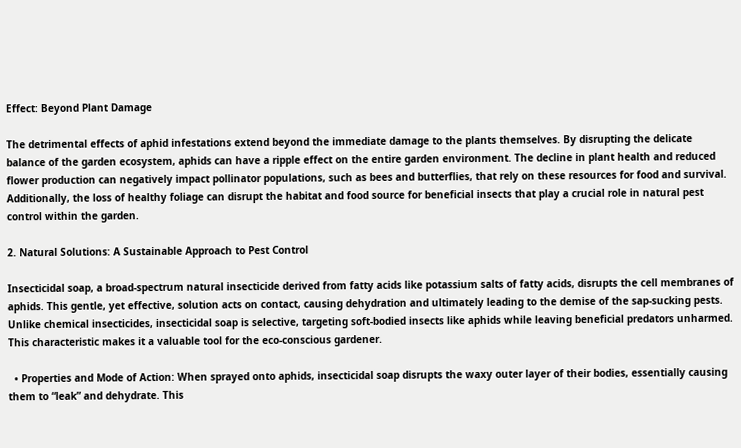Effect: Beyond Plant Damage

The detrimental effects of aphid infestations extend beyond the immediate damage to the plants themselves. By disrupting the delicate balance of the garden ecosystem, aphids can have a ripple effect on the entire garden environment. The decline in plant health and reduced flower production can negatively impact pollinator populations, such as bees and butterflies, that rely on these resources for food and survival. Additionally, the loss of healthy foliage can disrupt the habitat and food source for beneficial insects that play a crucial role in natural pest control within the garden.

2. Natural Solutions: A Sustainable Approach to Pest Control

Insecticidal soap, a broad-spectrum natural insecticide derived from fatty acids like potassium salts of fatty acids, disrupts the cell membranes of aphids. This gentle, yet effective, solution acts on contact, causing dehydration and ultimately leading to the demise of the sap-sucking pests. Unlike chemical insecticides, insecticidal soap is selective, targeting soft-bodied insects like aphids while leaving beneficial predators unharmed. This characteristic makes it a valuable tool for the eco-conscious gardener.

  • Properties and Mode of Action: When sprayed onto aphids, insecticidal soap disrupts the waxy outer layer of their bodies, essentially causing them to “leak” and dehydrate. This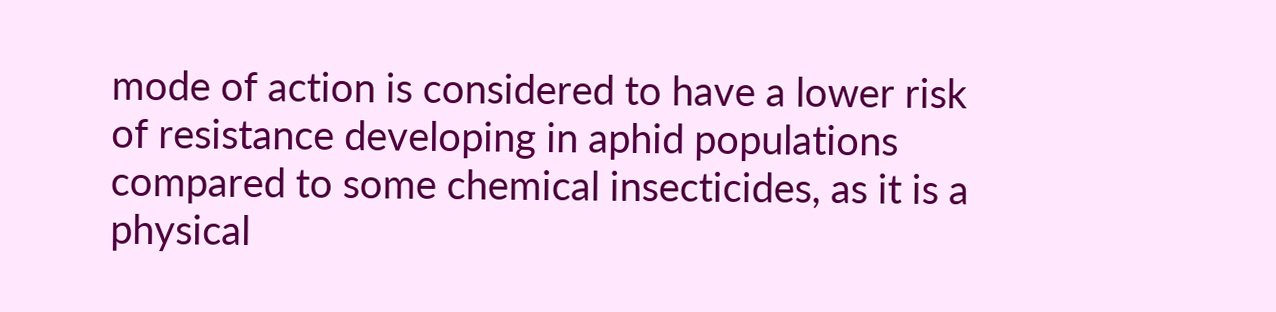mode of action is considered to have a lower risk of resistance developing in aphid populations compared to some chemical insecticides, as it is a physical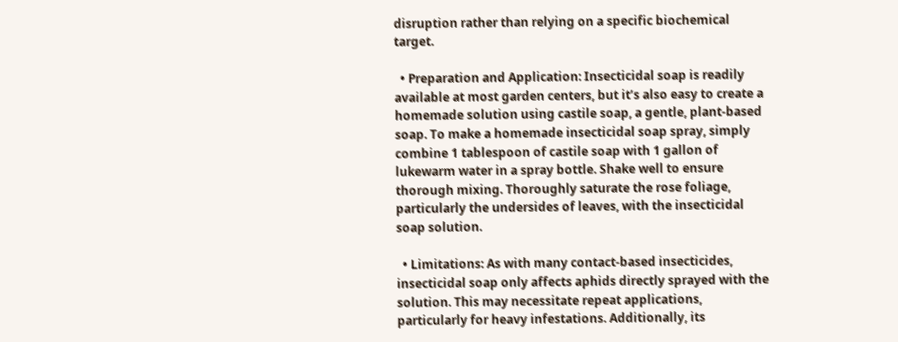disruption rather than relying on a specific biochemical target.

  • Preparation and Application: Insecticidal soap is readily available at most garden centers, but it’s also easy to create a homemade solution using castile soap, a gentle, plant-based soap. To make a homemade insecticidal soap spray, simply combine 1 tablespoon of castile soap with 1 gallon of lukewarm water in a spray bottle. Shake well to ensure thorough mixing. Thoroughly saturate the rose foliage, particularly the undersides of leaves, with the insecticidal soap solution.

  • Limitations: As with many contact-based insecticides, insecticidal soap only affects aphids directly sprayed with the solution. This may necessitate repeat applications, particularly for heavy infestations. Additionally, its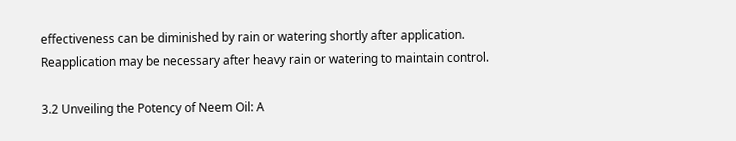effectiveness can be diminished by rain or watering shortly after application. Reapplication may be necessary after heavy rain or watering to maintain control.

3.2 Unveiling the Potency of Neem Oil: A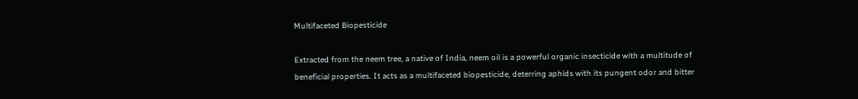Multifaceted Biopesticide

Extracted from the neem tree, a native of India, neem oil is a powerful organic insecticide with a multitude of beneficial properties. It acts as a multifaceted biopesticide, deterring aphids with its pungent odor and bitter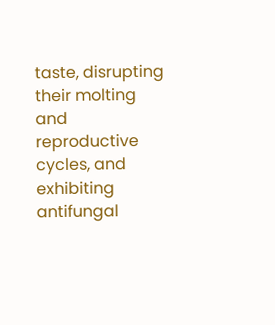taste, disrupting their molting and reproductive cycles, and exhibiting antifungal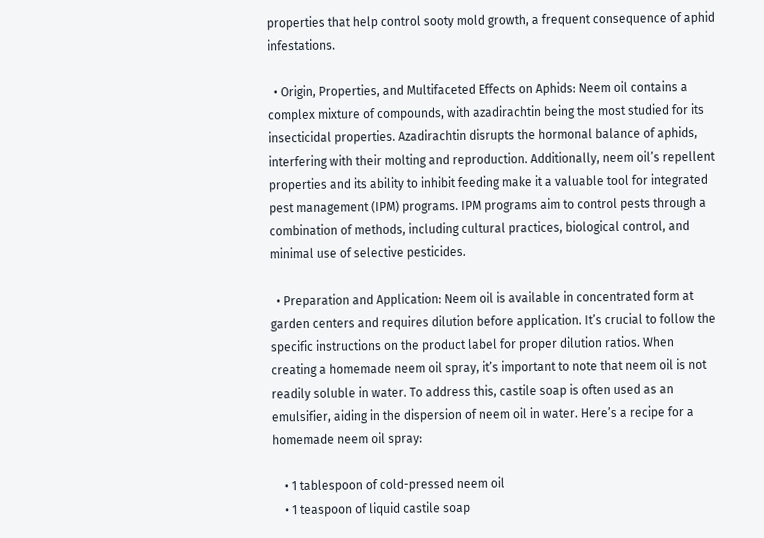properties that help control sooty mold growth, a frequent consequence of aphid infestations.

  • Origin, Properties, and Multifaceted Effects on Aphids: Neem oil contains a complex mixture of compounds, with azadirachtin being the most studied for its insecticidal properties. Azadirachtin disrupts the hormonal balance of aphids, interfering with their molting and reproduction. Additionally, neem oil’s repellent properties and its ability to inhibit feeding make it a valuable tool for integrated pest management (IPM) programs. IPM programs aim to control pests through a combination of methods, including cultural practices, biological control, and minimal use of selective pesticides.

  • Preparation and Application: Neem oil is available in concentrated form at garden centers and requires dilution before application. It’s crucial to follow the specific instructions on the product label for proper dilution ratios. When creating a homemade neem oil spray, it’s important to note that neem oil is not readily soluble in water. To address this, castile soap is often used as an emulsifier, aiding in the dispersion of neem oil in water. Here’s a recipe for a homemade neem oil spray:

    • 1 tablespoon of cold-pressed neem oil
    • 1 teaspoon of liquid castile soap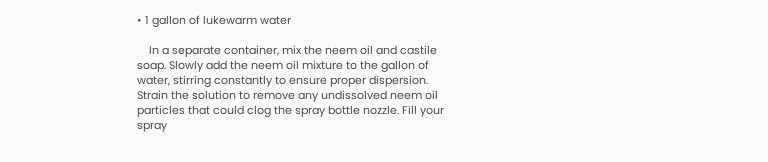• 1 gallon of lukewarm water

    In a separate container, mix the neem oil and castile soap. Slowly add the neem oil mixture to the gallon of water, stirring constantly to ensure proper dispersion. Strain the solution to remove any undissolved neem oil particles that could clog the spray bottle nozzle. Fill your spray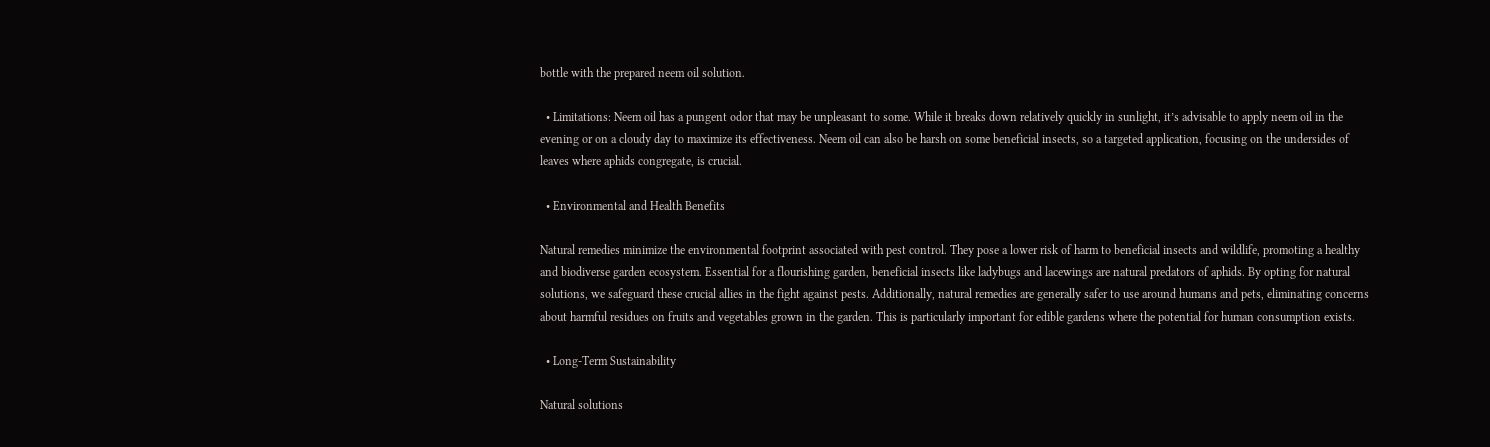bottle with the prepared neem oil solution.

  • Limitations: Neem oil has a pungent odor that may be unpleasant to some. While it breaks down relatively quickly in sunlight, it’s advisable to apply neem oil in the evening or on a cloudy day to maximize its effectiveness. Neem oil can also be harsh on some beneficial insects, so a targeted application, focusing on the undersides of leaves where aphids congregate, is crucial.

  • Environmental and Health Benefits

Natural remedies minimize the environmental footprint associated with pest control. They pose a lower risk of harm to beneficial insects and wildlife, promoting a healthy and biodiverse garden ecosystem. Essential for a flourishing garden, beneficial insects like ladybugs and lacewings are natural predators of aphids. By opting for natural solutions, we safeguard these crucial allies in the fight against pests. Additionally, natural remedies are generally safer to use around humans and pets, eliminating concerns about harmful residues on fruits and vegetables grown in the garden. This is particularly important for edible gardens where the potential for human consumption exists.

  • Long-Term Sustainability

Natural solutions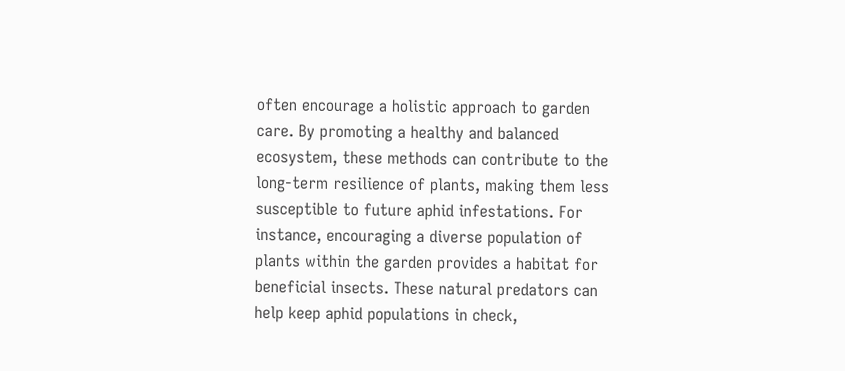often encourage a holistic approach to garden care. By promoting a healthy and balanced ecosystem, these methods can contribute to the long-term resilience of plants, making them less susceptible to future aphid infestations. For instance, encouraging a diverse population of plants within the garden provides a habitat for beneficial insects. These natural predators can help keep aphid populations in check,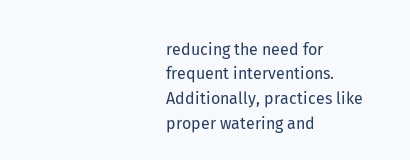reducing the need for frequent interventions. Additionally, practices like proper watering and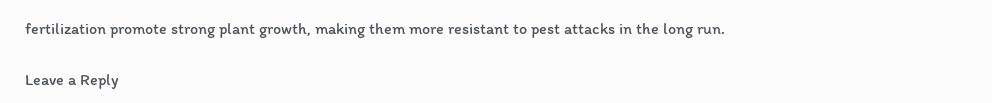fertilization promote strong plant growth, making them more resistant to pest attacks in the long run.

Leave a Reply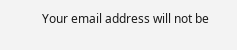Your email address will not be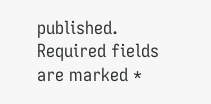published. Required fields are marked *